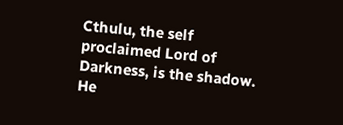Cthulu, the self proclaimed Lord of Darkness, is the shadow. He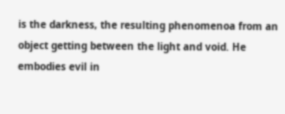is the darkness, the resulting phenomenoa from an object getting between the light and void. He embodies evil in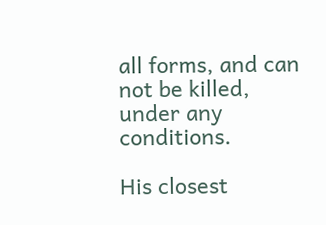all forms, and can not be killed, under any conditions.

His closest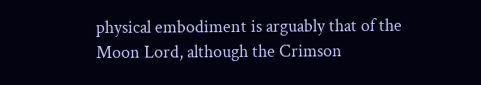physical embodiment is arguably that of the Moon Lord, although the Crimson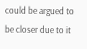could be argued to be closer due to it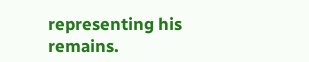representing his remains.